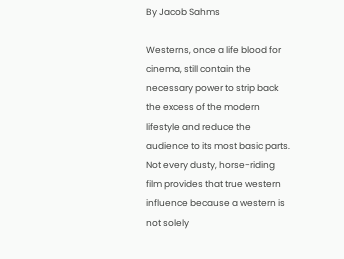By Jacob Sahms

Westerns, once a life blood for cinema, still contain the necessary power to strip back the excess of the modern lifestyle and reduce the audience to its most basic parts. Not every dusty, horse-riding film provides that true western influence because a western is not solely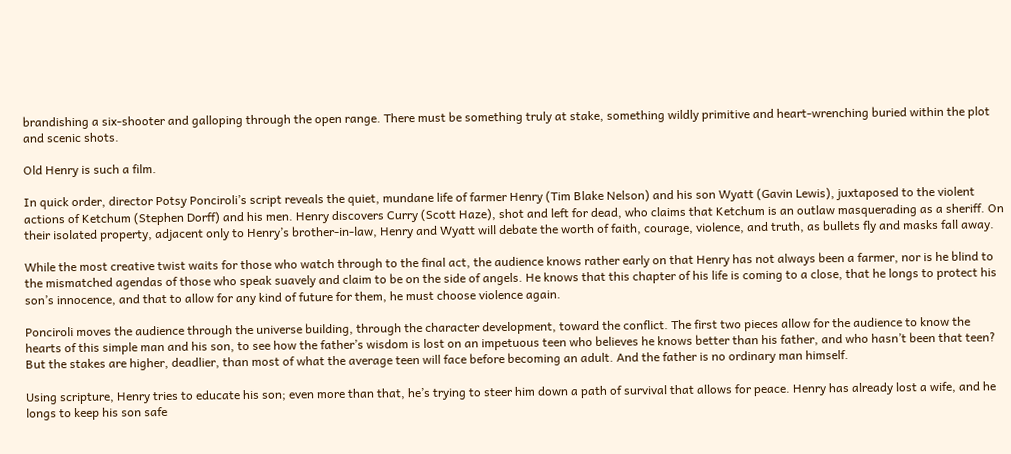brandishing a six-shooter and galloping through the open range. There must be something truly at stake, something wildly primitive and heart-wrenching buried within the plot and scenic shots.

Old Henry is such a film.

In quick order, director Potsy Ponciroli’s script reveals the quiet, mundane life of farmer Henry (Tim Blake Nelson) and his son Wyatt (Gavin Lewis), juxtaposed to the violent actions of Ketchum (Stephen Dorff) and his men. Henry discovers Curry (Scott Haze), shot and left for dead, who claims that Ketchum is an outlaw masquerading as a sheriff. On their isolated property, adjacent only to Henry’s brother-in-law, Henry and Wyatt will debate the worth of faith, courage, violence, and truth, as bullets fly and masks fall away.

While the most creative twist waits for those who watch through to the final act, the audience knows rather early on that Henry has not always been a farmer, nor is he blind to the mismatched agendas of those who speak suavely and claim to be on the side of angels. He knows that this chapter of his life is coming to a close, that he longs to protect his son’s innocence, and that to allow for any kind of future for them, he must choose violence again.

Ponciroli moves the audience through the universe building, through the character development, toward the conflict. The first two pieces allow for the audience to know the hearts of this simple man and his son, to see how the father’s wisdom is lost on an impetuous teen who believes he knows better than his father, and who hasn’t been that teen? But the stakes are higher, deadlier, than most of what the average teen will face before becoming an adult. And the father is no ordinary man himself.

Using scripture, Henry tries to educate his son; even more than that, he’s trying to steer him down a path of survival that allows for peace. Henry has already lost a wife, and he longs to keep his son safe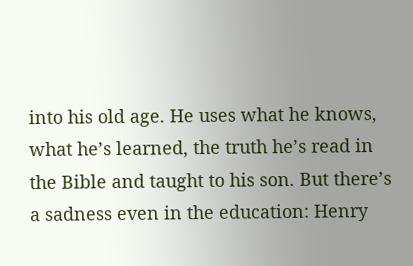into his old age. He uses what he knows, what he’s learned, the truth he’s read in the Bible and taught to his son. But there’s a sadness even in the education: Henry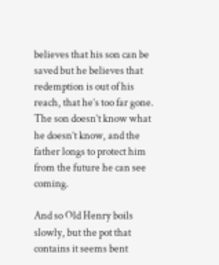believes that his son can be saved but he believes that redemption is out of his reach, that he’s too far gone. The son doesn’t know what he doesn’t know, and the father longs to protect him from the future he can see coming.

And so Old Henry boils slowly, but the pot that contains it seems bent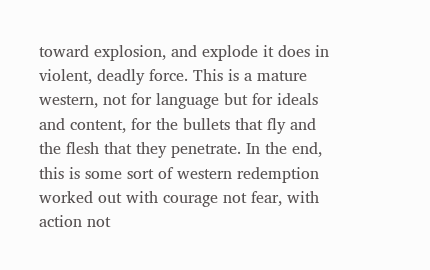toward explosion, and explode it does in violent, deadly force. This is a mature western, not for language but for ideals and content, for the bullets that fly and the flesh that they penetrate. In the end, this is some sort of western redemption worked out with courage not fear, with action not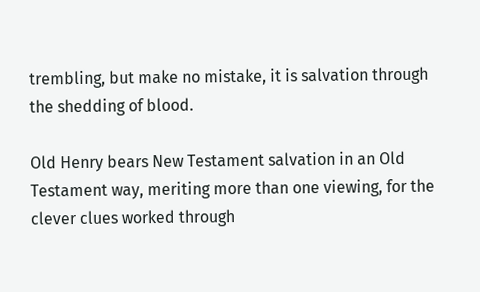trembling, but make no mistake, it is salvation through the shedding of blood.

Old Henry bears New Testament salvation in an Old Testament way, meriting more than one viewing, for the clever clues worked through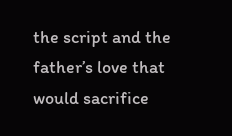the script and the father’s love that would sacrifice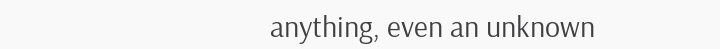anything, even an unknown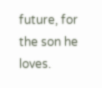future, for the son he loves.